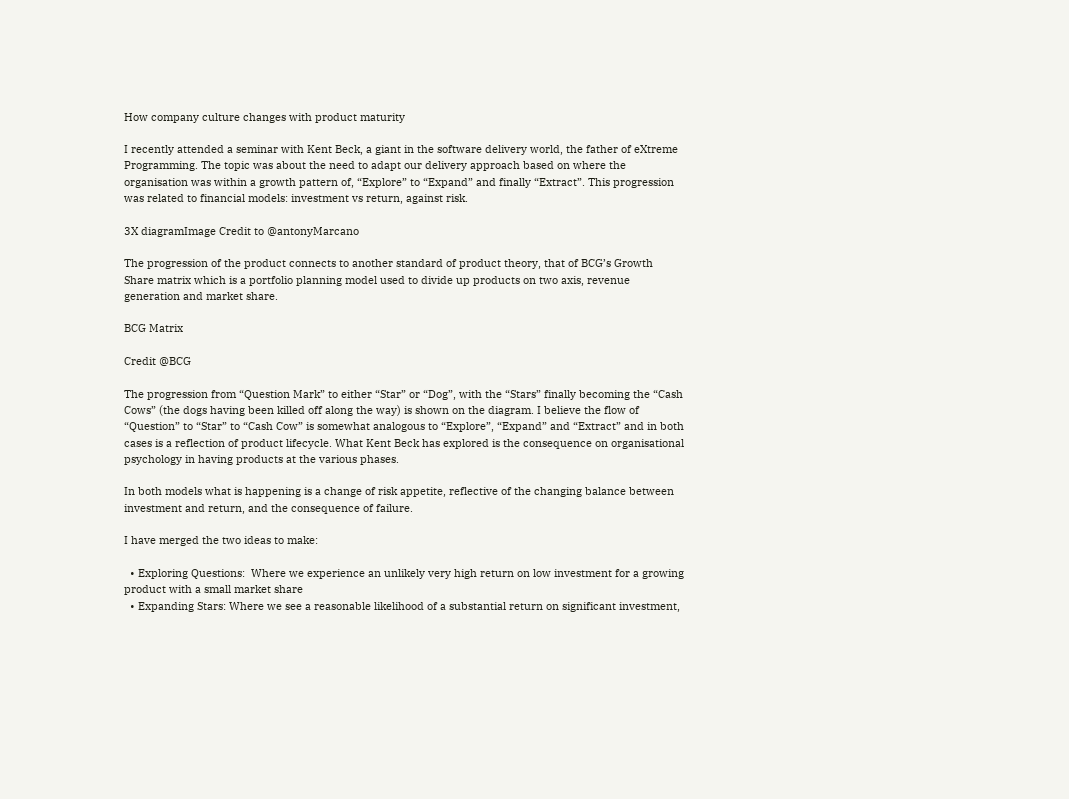How company culture changes with product maturity

I recently attended a seminar with Kent Beck, a giant in the software delivery world, the father of eXtreme Programming. The topic was about the need to adapt our delivery approach based on where the organisation was within a growth pattern of, “Explore” to “Expand” and finally “Extract”. This progression was related to financial models: investment vs return, against risk.

3X diagramImage Credit to @antonyMarcano

The progression of the product connects to another standard of product theory, that of BCG’s Growth Share matrix which is a portfolio planning model used to divide up products on two axis, revenue generation and market share.

BCG Matrix

Credit @BCG

The progression from “Question Mark” to either “Star” or “Dog”, with the “Stars” finally becoming the “Cash Cows” (the dogs having been killed off along the way) is shown on the diagram. I believe the flow of “Question” to “Star” to “Cash Cow” is somewhat analogous to “Explore”, “Expand” and “Extract” and in both cases is a reflection of product lifecycle. What Kent Beck has explored is the consequence on organisational psychology in having products at the various phases.

In both models what is happening is a change of risk appetite, reflective of the changing balance between investment and return, and the consequence of failure.

I have merged the two ideas to make:

  • Exploring Questions:  Where we experience an unlikely very high return on low investment for a growing product with a small market share
  • Expanding Stars: Where we see a reasonable likelihood of a substantial return on significant investment,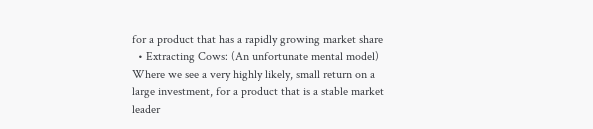for a product that has a rapidly growing market share
  • Extracting Cows: (An unfortunate mental model) Where we see a very highly likely, small return on a large investment, for a product that is a stable market leader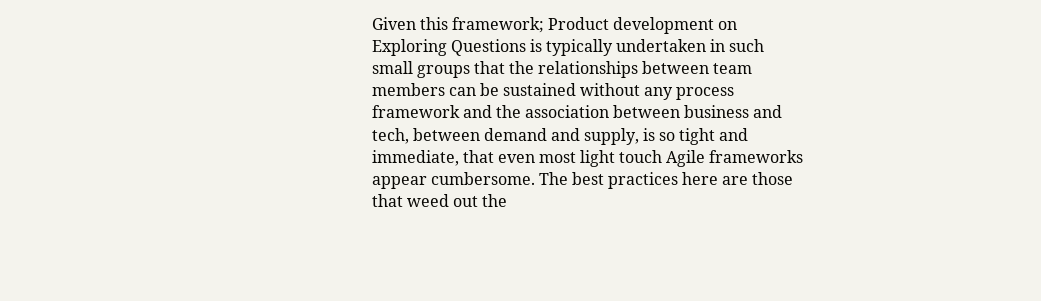Given this framework; Product development on Exploring Questions is typically undertaken in such small groups that the relationships between team members can be sustained without any process framework and the association between business and tech, between demand and supply, is so tight and immediate, that even most light touch Agile frameworks appear cumbersome. The best practices here are those that weed out the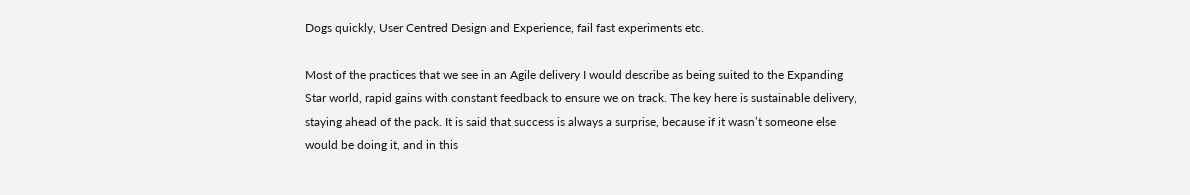Dogs quickly, User Centred Design and Experience, fail fast experiments etc.

Most of the practices that we see in an Agile delivery I would describe as being suited to the Expanding Star world, rapid gains with constant feedback to ensure we on track. The key here is sustainable delivery, staying ahead of the pack. It is said that success is always a surprise, because if it wasn’t someone else would be doing it, and in this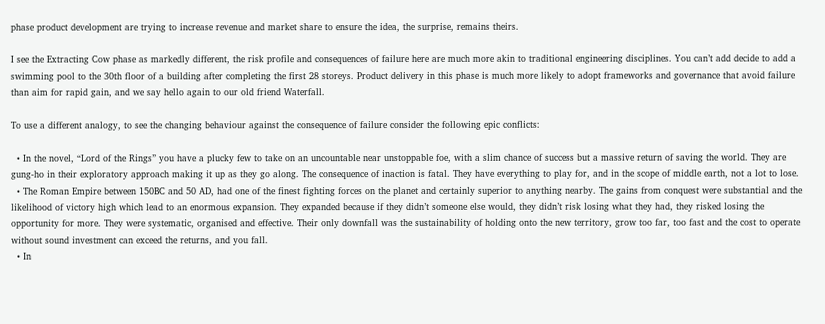phase product development are trying to increase revenue and market share to ensure the idea, the surprise, remains theirs.

I see the Extracting Cow phase as markedly different, the risk profile and consequences of failure here are much more akin to traditional engineering disciplines. You can’t add decide to add a swimming pool to the 30th floor of a building after completing the first 28 storeys. Product delivery in this phase is much more likely to adopt frameworks and governance that avoid failure than aim for rapid gain, and we say hello again to our old friend Waterfall.

To use a different analogy, to see the changing behaviour against the consequence of failure consider the following epic conflicts:

  • In the novel, “Lord of the Rings” you have a plucky few to take on an uncountable near unstoppable foe, with a slim chance of success but a massive return of saving the world. They are gung-ho in their exploratory approach making it up as they go along. The consequence of inaction is fatal. They have everything to play for, and in the scope of middle earth, not a lot to lose.
  • The Roman Empire between 150BC and 50 AD, had one of the finest fighting forces on the planet and certainly superior to anything nearby. The gains from conquest were substantial and the likelihood of victory high which lead to an enormous expansion. They expanded because if they didn’t someone else would, they didn’t risk losing what they had, they risked losing the opportunity for more. They were systematic, organised and effective. Their only downfall was the sustainability of holding onto the new territory, grow too far, too fast and the cost to operate without sound investment can exceed the returns, and you fall.
  • In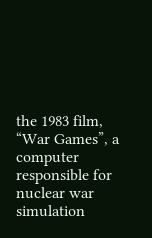the 1983 film, “War Games”, a computer responsible for nuclear war simulation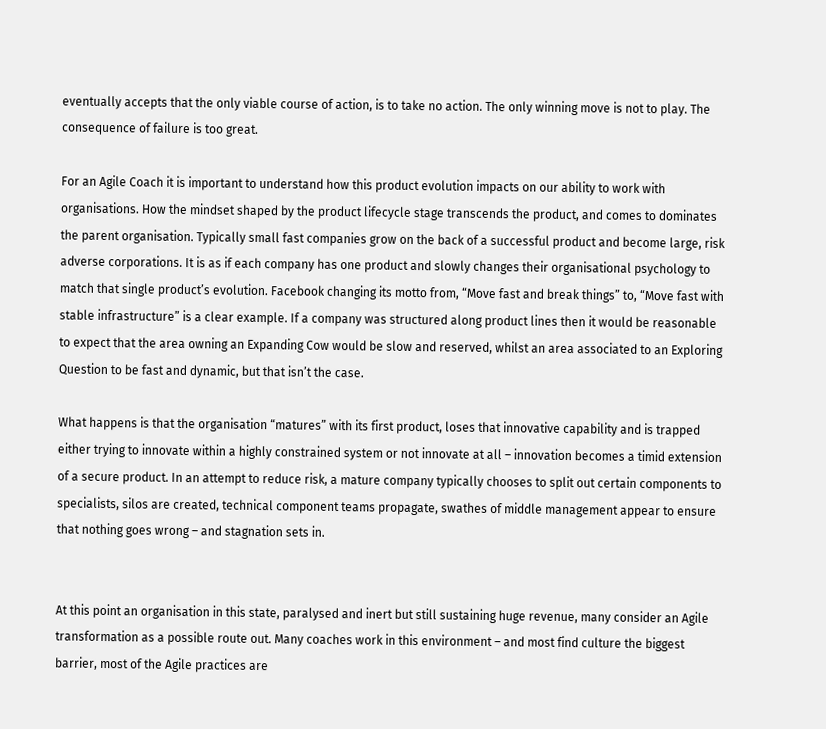eventually accepts that the only viable course of action, is to take no action. The only winning move is not to play. The consequence of failure is too great.

For an Agile Coach it is important to understand how this product evolution impacts on our ability to work with organisations. How the mindset shaped by the product lifecycle stage transcends the product, and comes to dominates the parent organisation. Typically small fast companies grow on the back of a successful product and become large, risk adverse corporations. It is as if each company has one product and slowly changes their organisational psychology to match that single product’s evolution. Facebook changing its motto from, “Move fast and break things” to, “Move fast with stable infrastructure” is a clear example. If a company was structured along product lines then it would be reasonable to expect that the area owning an Expanding Cow would be slow and reserved, whilst an area associated to an Exploring Question to be fast and dynamic, but that isn’t the case.

What happens is that the organisation “matures” with its first product, loses that innovative capability and is trapped either trying to innovate within a highly constrained system or not innovate at all – innovation becomes a timid extension of a secure product. In an attempt to reduce risk, a mature company typically chooses to split out certain components to specialists, silos are created, technical component teams propagate, swathes of middle management appear to ensure that nothing goes wrong – and stagnation sets in.


At this point an organisation in this state, paralysed and inert but still sustaining huge revenue, many consider an Agile transformation as a possible route out. Many coaches work in this environment – and most find culture the biggest barrier, most of the Agile practices are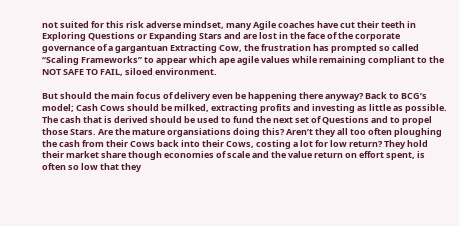not suited for this risk adverse mindset, many Agile coaches have cut their teeth in Exploring Questions or Expanding Stars and are lost in the face of the corporate governance of a gargantuan Extracting Cow, the frustration has prompted so called “Scaling Frameworks” to appear which ape agile values while remaining compliant to the NOT SAFE TO FAIL, siloed environment.

But should the main focus of delivery even be happening there anyway? Back to BCG’s model; Cash Cows should be milked, extracting profits and investing as little as possible. The cash that is derived should be used to fund the next set of Questions and to propel those Stars. Are the mature organsiations doing this? Aren’t they all too often ploughing the cash from their Cows back into their Cows, costing a lot for low return? They hold their market share though economies of scale and the value return on effort spent, is often so low that they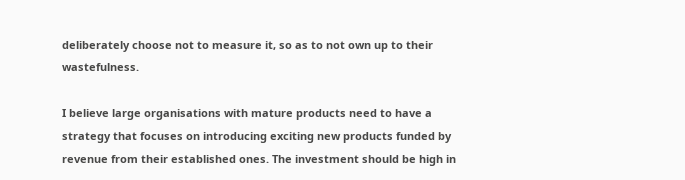deliberately choose not to measure it, so as to not own up to their wastefulness.

I believe large organisations with mature products need to have a strategy that focuses on introducing exciting new products funded by revenue from their established ones. The investment should be high in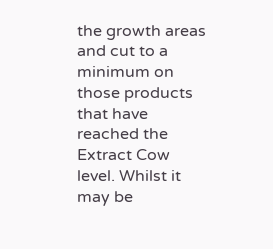the growth areas and cut to a minimum on those products that have reached the Extract Cow level. Whilst it may be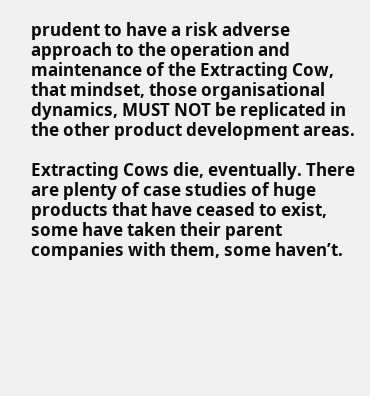prudent to have a risk adverse approach to the operation and maintenance of the Extracting Cow, that mindset, those organisational dynamics, MUST NOT be replicated in the other product development areas.

Extracting Cows die, eventually. There are plenty of case studies of huge products that have ceased to exist, some have taken their parent companies with them, some haven’t.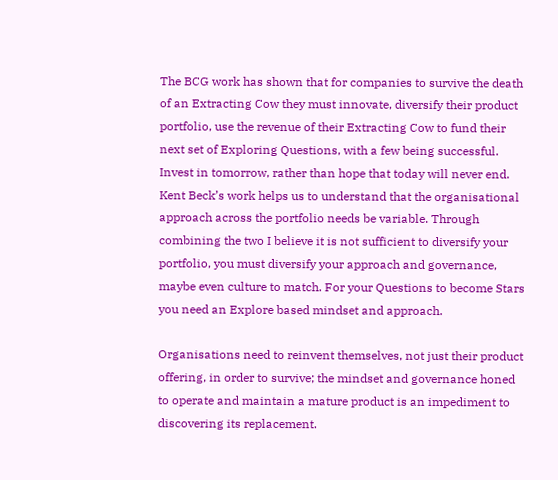The BCG work has shown that for companies to survive the death of an Extracting Cow they must innovate, diversify their product portfolio, use the revenue of their Extracting Cow to fund their next set of Exploring Questions, with a few being successful. Invest in tomorrow, rather than hope that today will never end. Kent Beck’s work helps us to understand that the organisational approach across the portfolio needs be variable. Through combining the two I believe it is not sufficient to diversify your portfolio, you must diversify your approach and governance, maybe even culture to match. For your Questions to become Stars you need an Explore based mindset and approach.

Organisations need to reinvent themselves, not just their product offering, in order to survive; the mindset and governance honed to operate and maintain a mature product is an impediment to discovering its replacement.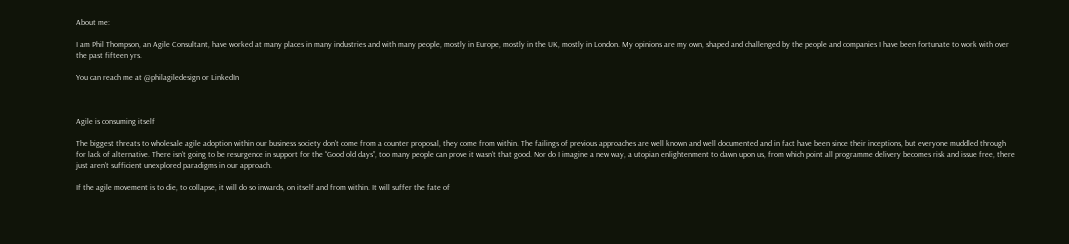About me:

I am Phil Thompson, an Agile Consultant, have worked at many places in many industries and with many people, mostly in Europe, mostly in the UK, mostly in London. My opinions are my own, shaped and challenged by the people and companies I have been fortunate to work with over the past fifteen yrs.

You can reach me at @philagiledesign or LinkedIn



Agile is consuming itself

The biggest threats to wholesale agile adoption within our business society don’t come from a counter proposal, they come from within. The failings of previous approaches are well known and well documented and in fact have been since their inceptions, but everyone muddled through for lack of alternative. There isn’t going to be resurgence in support for the “Good old days”, too many people can prove it wasn’t that good. Nor do I imagine a new way, a utopian enlightenment to dawn upon us, from which point all programme delivery becomes risk and issue free, there just aren’t sufficient unexplored paradigms in our approach.

If the agile movement is to die, to collapse, it will do so inwards, on itself and from within. It will suffer the fate of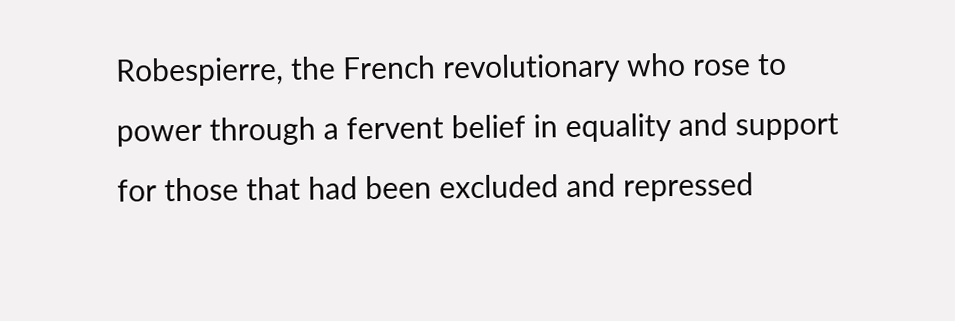Robespierre, the French revolutionary who rose to power through a fervent belief in equality and support for those that had been excluded and repressed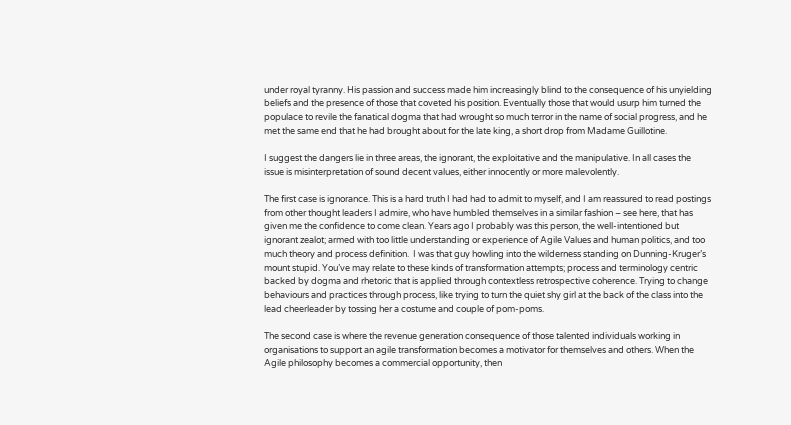under royal tyranny. His passion and success made him increasingly blind to the consequence of his unyielding beliefs and the presence of those that coveted his position. Eventually those that would usurp him turned the populace to revile the fanatical dogma that had wrought so much terror in the name of social progress, and he met the same end that he had brought about for the late king, a short drop from Madame Guillotine.

I suggest the dangers lie in three areas, the ignorant, the exploitative and the manipulative. In all cases the issue is misinterpretation of sound decent values, either innocently or more malevolently.

The first case is ignorance. This is a hard truth I had had to admit to myself, and I am reassured to read postings from other thought leaders I admire, who have humbled themselves in a similar fashion – see here, that has given me the confidence to come clean. Years ago I probably was this person, the well-intentioned but ignorant zealot; armed with too little understanding or experience of Agile Values and human politics, and too much theory and process definition.  I was that guy howling into the wilderness standing on Dunning-Kruger’s mount stupid. You’ve may relate to these kinds of transformation attempts; process and terminology centric backed by dogma and rhetoric that is applied through contextless retrospective coherence. Trying to change behaviours and practices through process, like trying to turn the quiet shy girl at the back of the class into the lead cheerleader by tossing her a costume and couple of pom-poms.

The second case is where the revenue generation consequence of those talented individuals working in organisations to support an agile transformation becomes a motivator for themselves and others. When the Agile philosophy becomes a commercial opportunity, then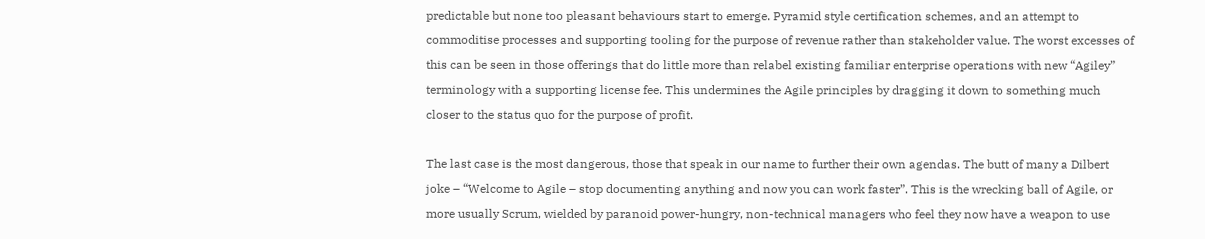predictable but none too pleasant behaviours start to emerge. Pyramid style certification schemes, and an attempt to commoditise processes and supporting tooling for the purpose of revenue rather than stakeholder value. The worst excesses of this can be seen in those offerings that do little more than relabel existing familiar enterprise operations with new “Agiley” terminology with a supporting license fee. This undermines the Agile principles by dragging it down to something much closer to the status quo for the purpose of profit.

The last case is the most dangerous, those that speak in our name to further their own agendas. The butt of many a Dilbert joke – “Welcome to Agile – stop documenting anything and now you can work faster”. This is the wrecking ball of Agile, or more usually Scrum, wielded by paranoid power-hungry, non-technical managers who feel they now have a weapon to use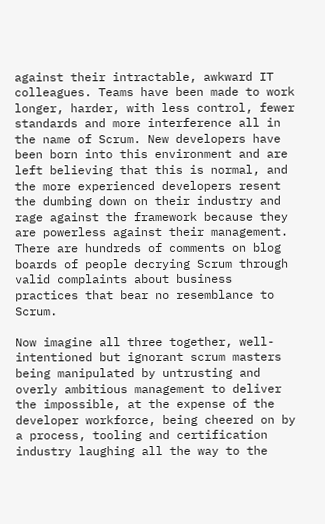against their intractable, awkward IT colleagues. Teams have been made to work longer, harder, with less control, fewer standards and more interference all in the name of Scrum. New developers have been born into this environment and are left believing that this is normal, and the more experienced developers resent the dumbing down on their industry and rage against the framework because they are powerless against their management. There are hundreds of comments on blog boards of people decrying Scrum through valid complaints about business practices that bear no resemblance to Scrum.

Now imagine all three together, well-intentioned but ignorant scrum masters being manipulated by untrusting and overly ambitious management to deliver the impossible, at the expense of the developer workforce, being cheered on by a process, tooling and certification industry laughing all the way to the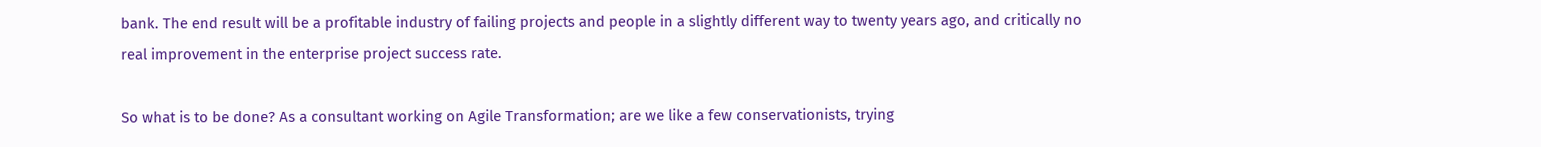bank. The end result will be a profitable industry of failing projects and people in a slightly different way to twenty years ago, and critically no real improvement in the enterprise project success rate.

So what is to be done? As a consultant working on Agile Transformation; are we like a few conservationists, trying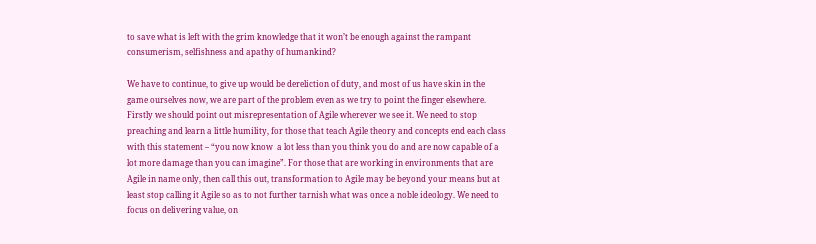to save what is left with the grim knowledge that it won’t be enough against the rampant consumerism, selfishness and apathy of humankind?

We have to continue, to give up would be dereliction of duty, and most of us have skin in the game ourselves now, we are part of the problem even as we try to point the finger elsewhere. Firstly we should point out misrepresentation of Agile wherever we see it. We need to stop preaching and learn a little humility, for those that teach Agile theory and concepts end each class with this statement – “you now know  a lot less than you think you do and are now capable of a lot more damage than you can imagine”. For those that are working in environments that are Agile in name only, then call this out, transformation to Agile may be beyond your means but at least stop calling it Agile so as to not further tarnish what was once a noble ideology. We need to focus on delivering value, on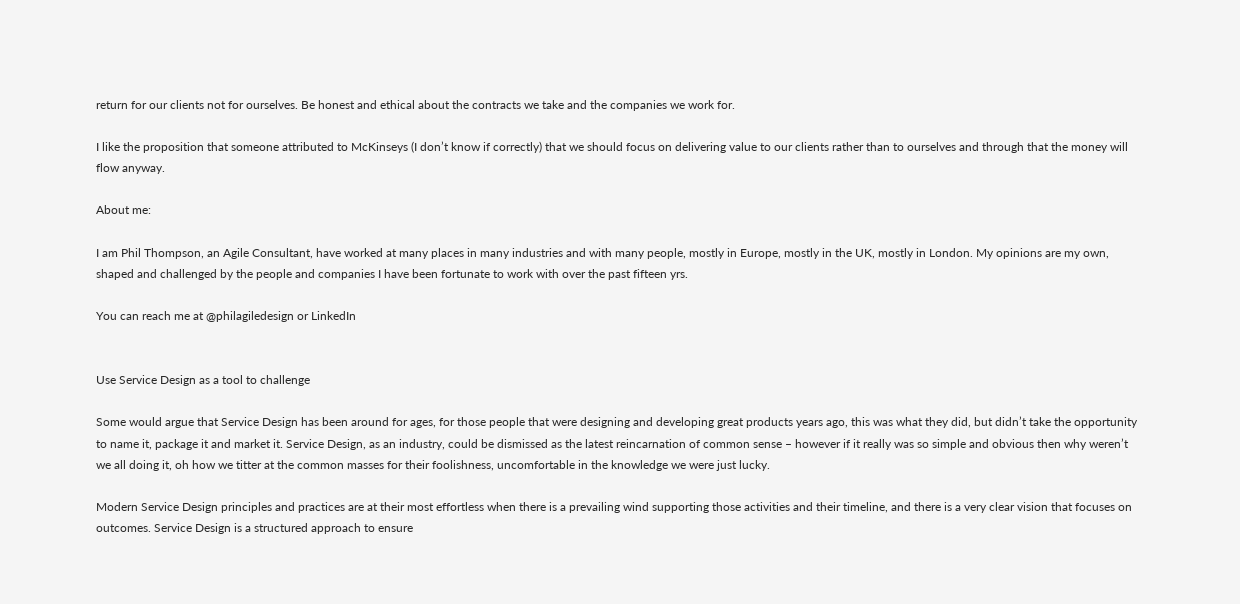return for our clients not for ourselves. Be honest and ethical about the contracts we take and the companies we work for.

I like the proposition that someone attributed to McKinseys (I don’t know if correctly) that we should focus on delivering value to our clients rather than to ourselves and through that the money will flow anyway.

About me:

I am Phil Thompson, an Agile Consultant, have worked at many places in many industries and with many people, mostly in Europe, mostly in the UK, mostly in London. My opinions are my own, shaped and challenged by the people and companies I have been fortunate to work with over the past fifteen yrs.

You can reach me at @philagiledesign or LinkedIn


Use Service Design as a tool to challenge

Some would argue that Service Design has been around for ages, for those people that were designing and developing great products years ago, this was what they did, but didn’t take the opportunity to name it, package it and market it. Service Design, as an industry, could be dismissed as the latest reincarnation of common sense – however if it really was so simple and obvious then why weren’t we all doing it, oh how we titter at the common masses for their foolishness, uncomfortable in the knowledge we were just lucky.

Modern Service Design principles and practices are at their most effortless when there is a prevailing wind supporting those activities and their timeline, and there is a very clear vision that focuses on outcomes. Service Design is a structured approach to ensure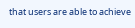that users are able to achieve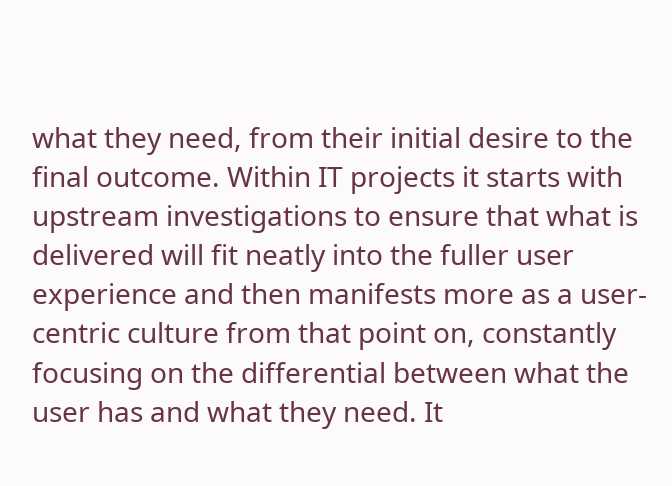what they need, from their initial desire to the final outcome. Within IT projects it starts with upstream investigations to ensure that what is delivered will fit neatly into the fuller user experience and then manifests more as a user-centric culture from that point on, constantly focusing on the differential between what the user has and what they need. It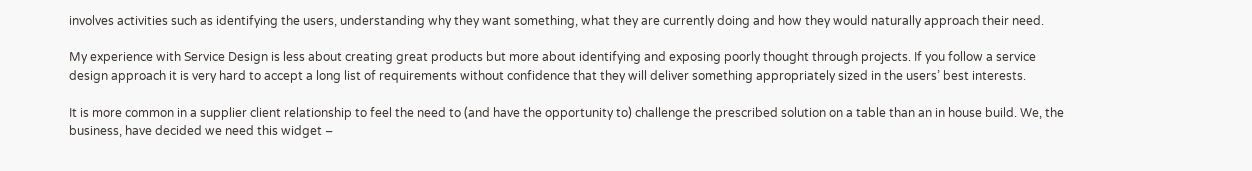involves activities such as identifying the users, understanding why they want something, what they are currently doing and how they would naturally approach their need.

My experience with Service Design is less about creating great products but more about identifying and exposing poorly thought through projects. If you follow a service design approach it is very hard to accept a long list of requirements without confidence that they will deliver something appropriately sized in the users’ best interests.

It is more common in a supplier client relationship to feel the need to (and have the opportunity to) challenge the prescribed solution on a table than an in house build. We, the business, have decided we need this widget –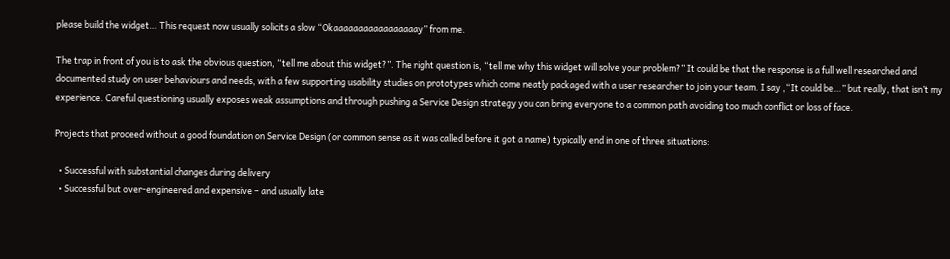please build the widget… This request now usually solicits a slow “Okaaaaaaaaaaaaaaaaay” from me.

The trap in front of you is to ask the obvious question, “tell me about this widget?”. The right question is, “tell me why this widget will solve your problem?” It could be that the response is a full well researched and documented study on user behaviours and needs, with a few supporting usability studies on prototypes which come neatly packaged with a user researcher to join your team. I say ,“It could be…” but really, that isn’t my experience. Careful questioning usually exposes weak assumptions and through pushing a Service Design strategy you can bring everyone to a common path avoiding too much conflict or loss of face.

Projects that proceed without a good foundation on Service Design (or common sense as it was called before it got a name) typically end in one of three situations:

  • Successful with substantial changes during delivery
  • Successful but over-engineered and expensive – and usually late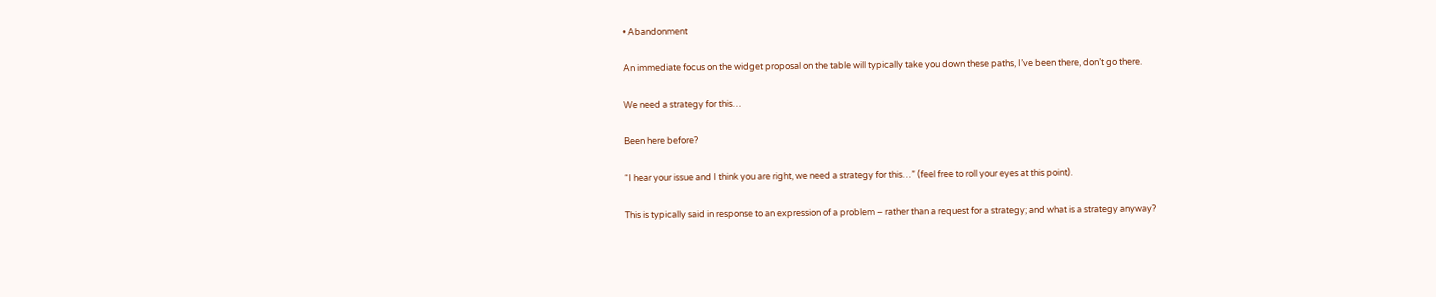• Abandonment

An immediate focus on the widget proposal on the table will typically take you down these paths, I’ve been there, don’t go there.

We need a strategy for this…

Been here before?

“I hear your issue and I think you are right, we need a strategy for this…” (feel free to roll your eyes at this point).

This is typically said in response to an expression of a problem – rather than a request for a strategy; and what is a strategy anyway?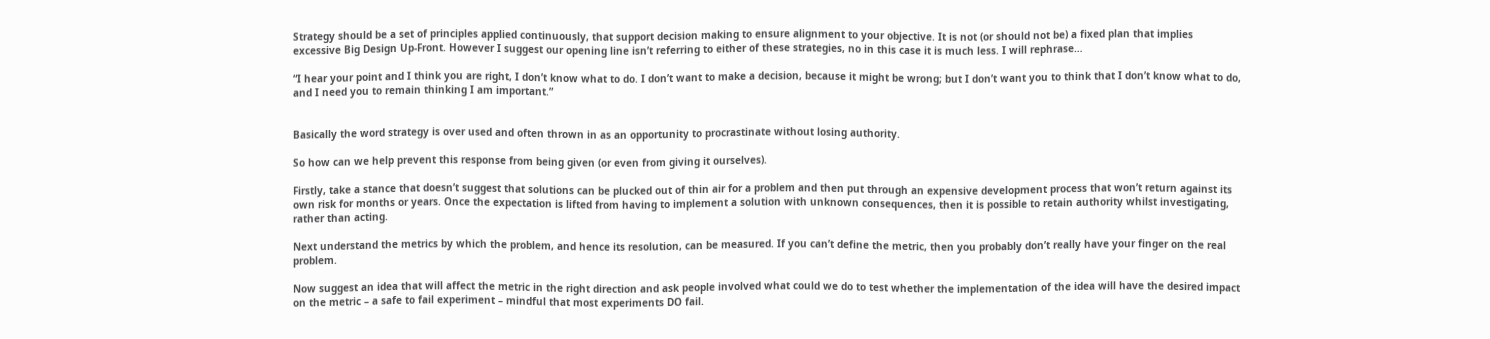Strategy should be a set of principles applied continuously, that support decision making to ensure alignment to your objective. It is not (or should not be) a fixed plan that implies excessive Big Design Up-Front. However I suggest our opening line isn’t referring to either of these strategies, no in this case it is much less. I will rephrase…

“I hear your point and I think you are right, I don’t know what to do. I don’t want to make a decision, because it might be wrong; but I don’t want you to think that I don’t know what to do, and I need you to remain thinking I am important.”


Basically the word strategy is over used and often thrown in as an opportunity to procrastinate without losing authority.

So how can we help prevent this response from being given (or even from giving it ourselves).

Firstly, take a stance that doesn’t suggest that solutions can be plucked out of thin air for a problem and then put through an expensive development process that won’t return against its own risk for months or years. Once the expectation is lifted from having to implement a solution with unknown consequences, then it is possible to retain authority whilst investigating, rather than acting.

Next understand the metrics by which the problem, and hence its resolution, can be measured. If you can’t define the metric, then you probably don’t really have your finger on the real problem.

Now suggest an idea that will affect the metric in the right direction and ask people involved what could we do to test whether the implementation of the idea will have the desired impact on the metric – a safe to fail experiment – mindful that most experiments DO fail.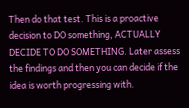Then do that test. This is a proactive decision to DO something, ACTUALLY DECIDE TO DO SOMETHING. Later assess the findings and then you can decide if the idea is worth progressing with.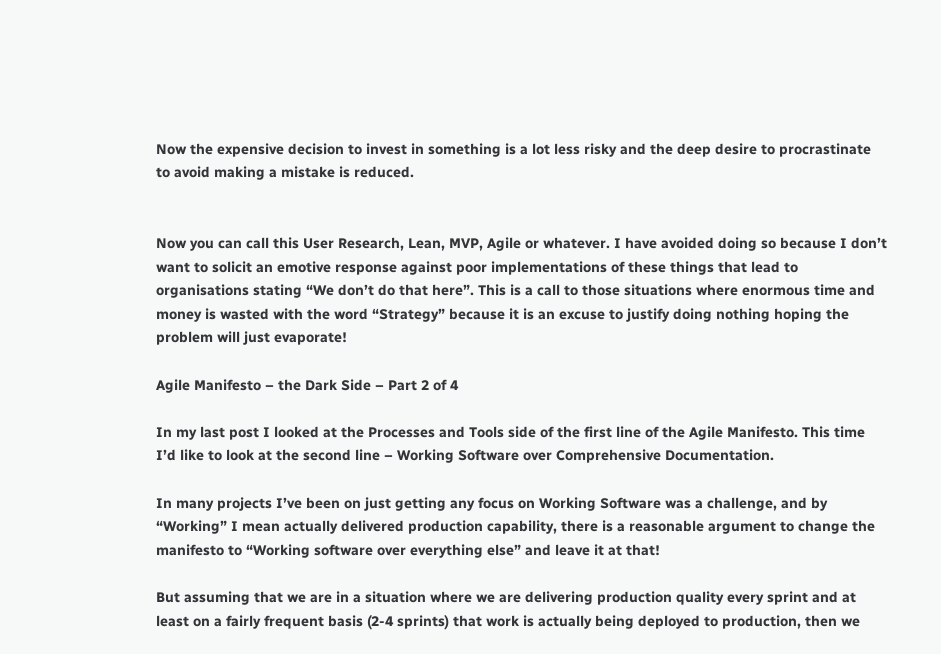Now the expensive decision to invest in something is a lot less risky and the deep desire to procrastinate to avoid making a mistake is reduced.


Now you can call this User Research, Lean, MVP, Agile or whatever. I have avoided doing so because I don’t want to solicit an emotive response against poor implementations of these things that lead to organisations stating “We don’t do that here”. This is a call to those situations where enormous time and money is wasted with the word “Strategy” because it is an excuse to justify doing nothing hoping the problem will just evaporate!

Agile Manifesto – the Dark Side – Part 2 of 4

In my last post I looked at the Processes and Tools side of the first line of the Agile Manifesto. This time I’d like to look at the second line – Working Software over Comprehensive Documentation.

In many projects I’ve been on just getting any focus on Working Software was a challenge, and by “Working” I mean actually delivered production capability, there is a reasonable argument to change the manifesto to “Working software over everything else” and leave it at that!

But assuming that we are in a situation where we are delivering production quality every sprint and at least on a fairly frequent basis (2-4 sprints) that work is actually being deployed to production, then we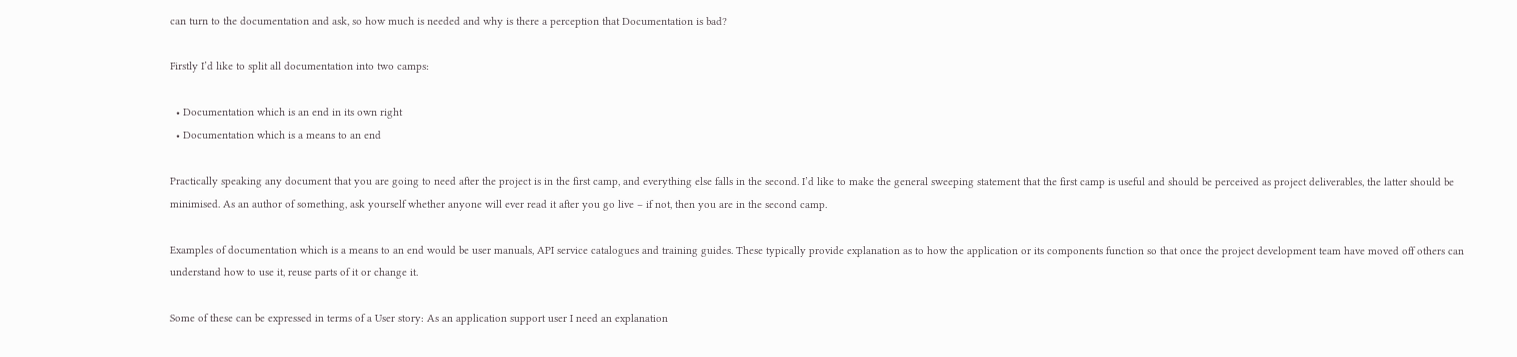can turn to the documentation and ask, so how much is needed and why is there a perception that Documentation is bad?

Firstly I’d like to split all documentation into two camps:

  • Documentation which is an end in its own right
  • Documentation which is a means to an end

Practically speaking any document that you are going to need after the project is in the first camp, and everything else falls in the second. I’d like to make the general sweeping statement that the first camp is useful and should be perceived as project deliverables, the latter should be minimised. As an author of something, ask yourself whether anyone will ever read it after you go live – if not, then you are in the second camp.

Examples of documentation which is a means to an end would be user manuals, API service catalogues and training guides. These typically provide explanation as to how the application or its components function so that once the project development team have moved off others can understand how to use it, reuse parts of it or change it.

Some of these can be expressed in terms of a User story: As an application support user I need an explanation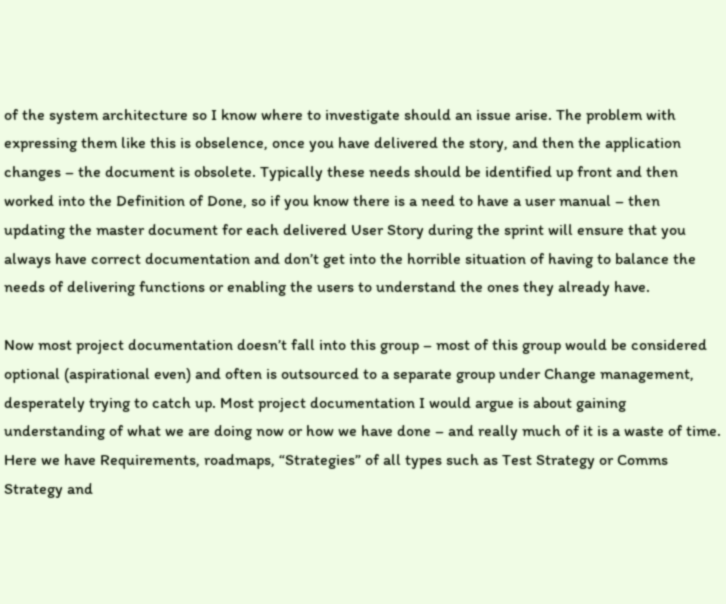of the system architecture so I know where to investigate should an issue arise. The problem with expressing them like this is obselence, once you have delivered the story, and then the application changes – the document is obsolete. Typically these needs should be identified up front and then worked into the Definition of Done, so if you know there is a need to have a user manual – then updating the master document for each delivered User Story during the sprint will ensure that you always have correct documentation and don’t get into the horrible situation of having to balance the needs of delivering functions or enabling the users to understand the ones they already have.

Now most project documentation doesn’t fall into this group – most of this group would be considered optional (aspirational even) and often is outsourced to a separate group under Change management, desperately trying to catch up. Most project documentation I would argue is about gaining understanding of what we are doing now or how we have done – and really much of it is a waste of time. Here we have Requirements, roadmaps, “Strategies” of all types such as Test Strategy or Comms Strategy and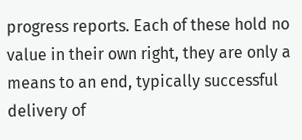progress reports. Each of these hold no value in their own right, they are only a means to an end, typically successful delivery of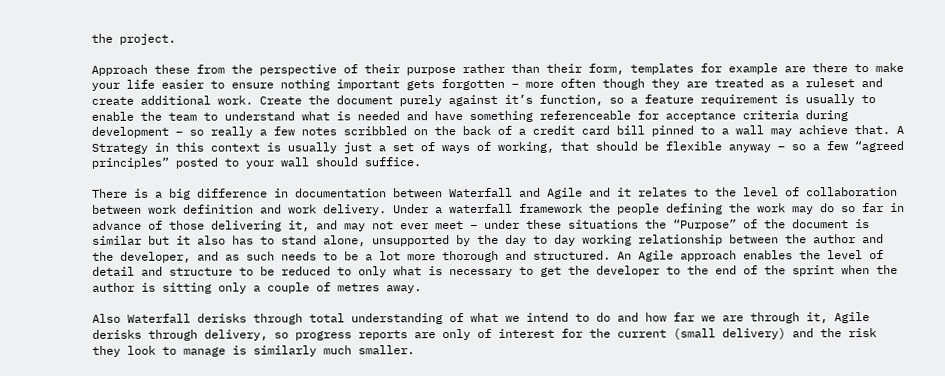the project.

Approach these from the perspective of their purpose rather than their form, templates for example are there to make your life easier to ensure nothing important gets forgotten – more often though they are treated as a ruleset and create additional work. Create the document purely against it’s function, so a feature requirement is usually to enable the team to understand what is needed and have something referenceable for acceptance criteria during development – so really a few notes scribbled on the back of a credit card bill pinned to a wall may achieve that. A Strategy in this context is usually just a set of ways of working, that should be flexible anyway – so a few “agreed principles” posted to your wall should suffice.

There is a big difference in documentation between Waterfall and Agile and it relates to the level of collaboration between work definition and work delivery. Under a waterfall framework the people defining the work may do so far in advance of those delivering it, and may not ever meet – under these situations the “Purpose” of the document is similar but it also has to stand alone, unsupported by the day to day working relationship between the author and the developer, and as such needs to be a lot more thorough and structured. An Agile approach enables the level of detail and structure to be reduced to only what is necessary to get the developer to the end of the sprint when the author is sitting only a couple of metres away.

Also Waterfall derisks through total understanding of what we intend to do and how far we are through it, Agile derisks through delivery, so progress reports are only of interest for the current (small delivery) and the risk they look to manage is similarly much smaller.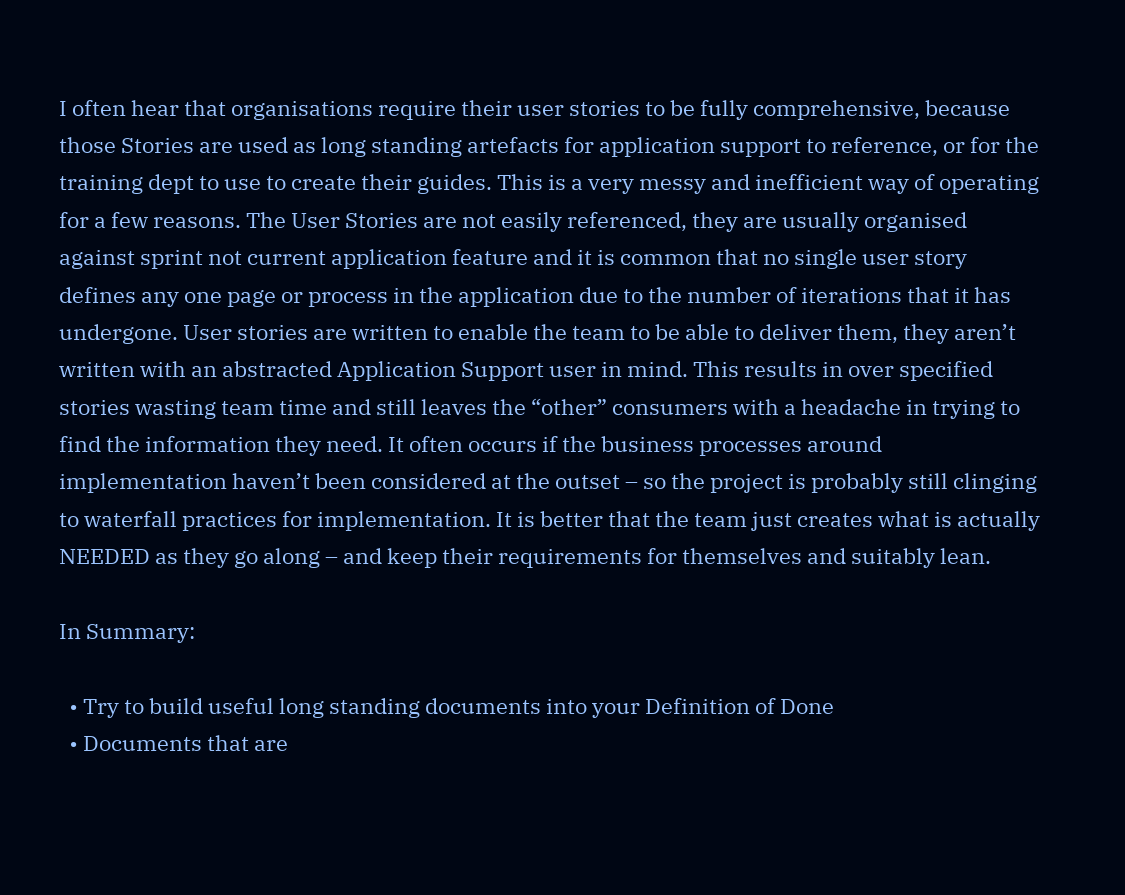I often hear that organisations require their user stories to be fully comprehensive, because those Stories are used as long standing artefacts for application support to reference, or for the training dept to use to create their guides. This is a very messy and inefficient way of operating for a few reasons. The User Stories are not easily referenced, they are usually organised against sprint not current application feature and it is common that no single user story defines any one page or process in the application due to the number of iterations that it has undergone. User stories are written to enable the team to be able to deliver them, they aren’t written with an abstracted Application Support user in mind. This results in over specified stories wasting team time and still leaves the “other” consumers with a headache in trying to find the information they need. It often occurs if the business processes around implementation haven’t been considered at the outset – so the project is probably still clinging to waterfall practices for implementation. It is better that the team just creates what is actually NEEDED as they go along – and keep their requirements for themselves and suitably lean.

In Summary:

  • Try to build useful long standing documents into your Definition of Done
  • Documents that are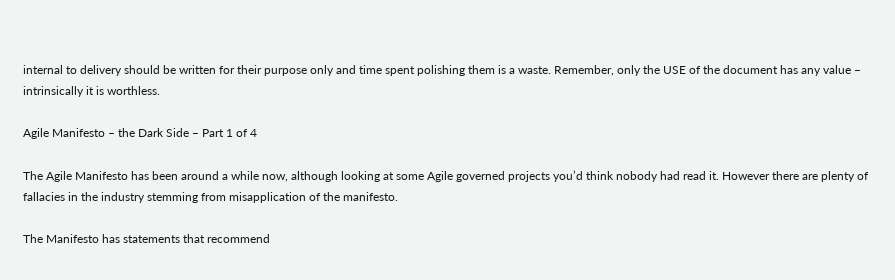internal to delivery should be written for their purpose only and time spent polishing them is a waste. Remember, only the USE of the document has any value – intrinsically it is worthless.

Agile Manifesto – the Dark Side – Part 1 of 4

The Agile Manifesto has been around a while now, although looking at some Agile governed projects you’d think nobody had read it. However there are plenty of fallacies in the industry stemming from misapplication of the manifesto.

The Manifesto has statements that recommend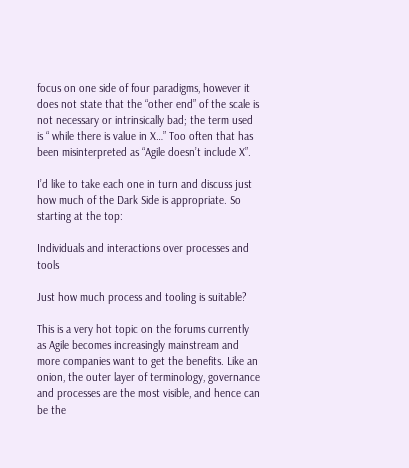focus on one side of four paradigms, however it does not state that the “other end” of the scale is not necessary or intrinsically bad; the term used is “ while there is value in X…” Too often that has been misinterpreted as “Agile doesn’t include X”.

I’d like to take each one in turn and discuss just how much of the Dark Side is appropriate. So starting at the top:

Individuals and interactions over processes and tools

Just how much process and tooling is suitable?

This is a very hot topic on the forums currently as Agile becomes increasingly mainstream and more companies want to get the benefits. Like an onion, the outer layer of terminology, governance and processes are the most visible, and hence can be the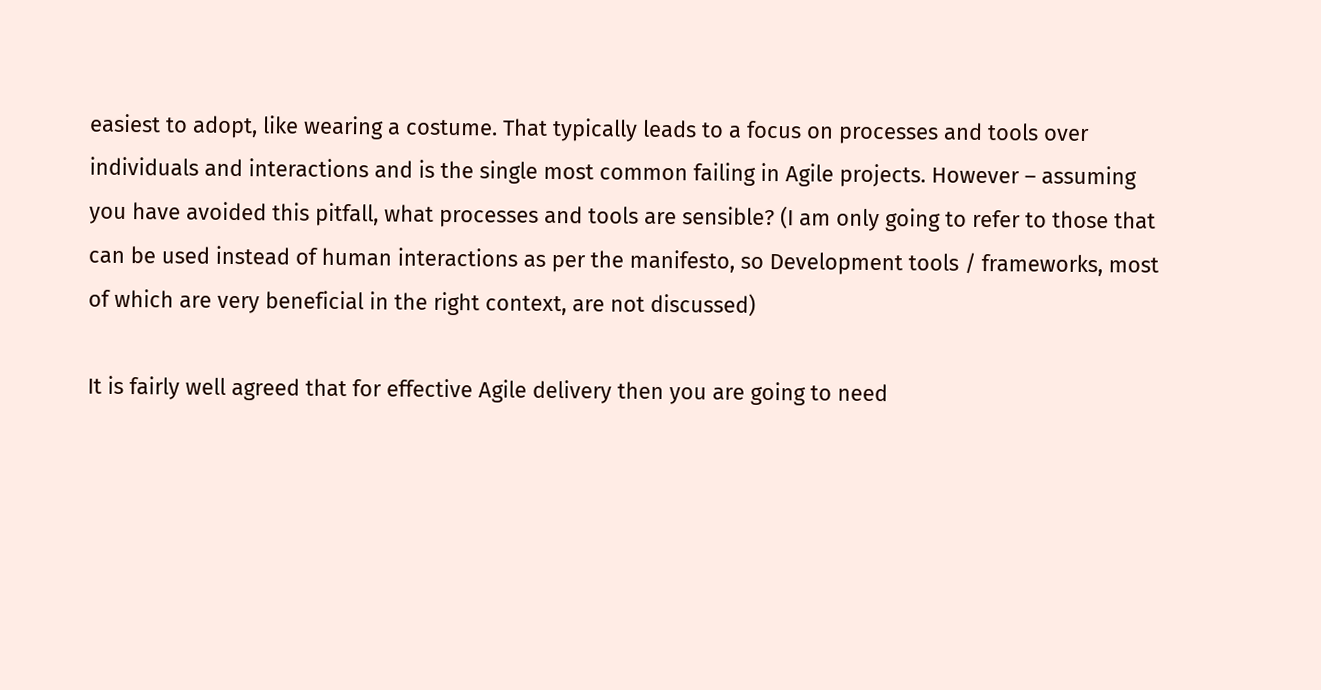easiest to adopt, like wearing a costume. That typically leads to a focus on processes and tools over individuals and interactions and is the single most common failing in Agile projects. However – assuming you have avoided this pitfall, what processes and tools are sensible? (I am only going to refer to those that can be used instead of human interactions as per the manifesto, so Development tools / frameworks, most of which are very beneficial in the right context, are not discussed)

It is fairly well agreed that for effective Agile delivery then you are going to need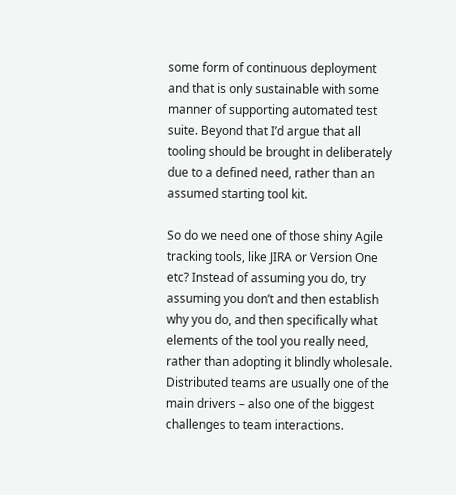some form of continuous deployment and that is only sustainable with some manner of supporting automated test suite. Beyond that I’d argue that all tooling should be brought in deliberately due to a defined need, rather than an assumed starting tool kit.

So do we need one of those shiny Agile tracking tools, like JIRA or Version One etc? Instead of assuming you do, try assuming you don’t and then establish why you do, and then specifically what elements of the tool you really need, rather than adopting it blindly wholesale. Distributed teams are usually one of the main drivers – also one of the biggest challenges to team interactions.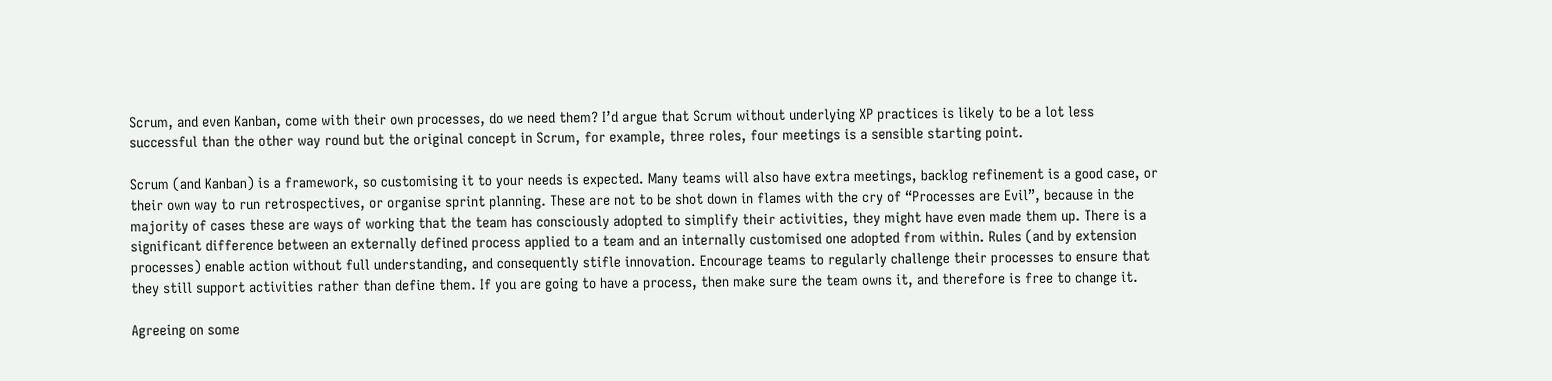Scrum, and even Kanban, come with their own processes, do we need them? I’d argue that Scrum without underlying XP practices is likely to be a lot less successful than the other way round but the original concept in Scrum, for example, three roles, four meetings is a sensible starting point.

Scrum (and Kanban) is a framework, so customising it to your needs is expected. Many teams will also have extra meetings, backlog refinement is a good case, or their own way to run retrospectives, or organise sprint planning. These are not to be shot down in flames with the cry of “Processes are Evil”, because in the majority of cases these are ways of working that the team has consciously adopted to simplify their activities, they might have even made them up. There is a significant difference between an externally defined process applied to a team and an internally customised one adopted from within. Rules (and by extension processes) enable action without full understanding, and consequently stifle innovation. Encourage teams to regularly challenge their processes to ensure that they still support activities rather than define them. If you are going to have a process, then make sure the team owns it, and therefore is free to change it.

Agreeing on some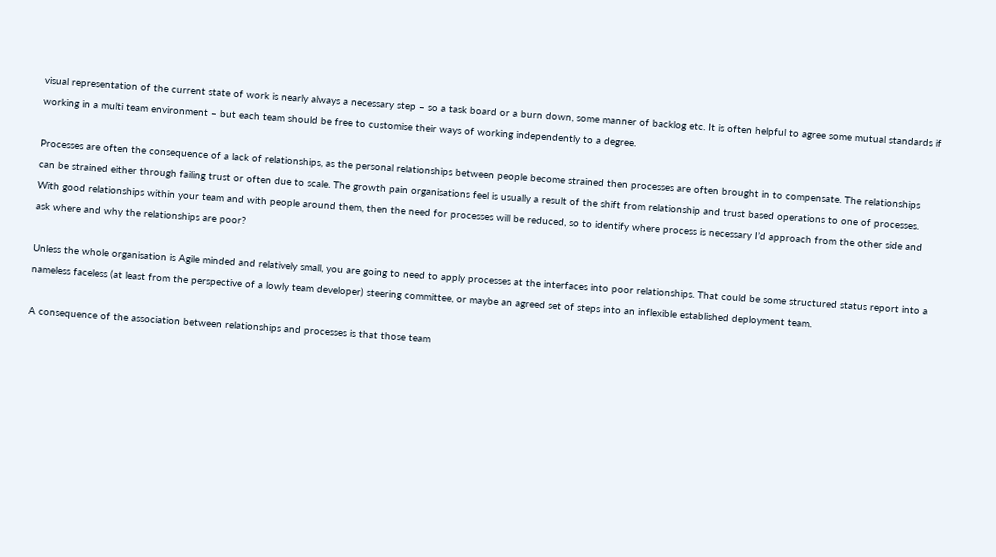visual representation of the current state of work is nearly always a necessary step – so a task board or a burn down, some manner of backlog etc. It is often helpful to agree some mutual standards if working in a multi team environment – but each team should be free to customise their ways of working independently to a degree.

Processes are often the consequence of a lack of relationships, as the personal relationships between people become strained then processes are often brought in to compensate. The relationships can be strained either through failing trust or often due to scale. The growth pain organisations feel is usually a result of the shift from relationship and trust based operations to one of processes. With good relationships within your team and with people around them, then the need for processes will be reduced, so to identify where process is necessary I’d approach from the other side and ask where and why the relationships are poor?

Unless the whole organisation is Agile minded and relatively small, you are going to need to apply processes at the interfaces into poor relationships. That could be some structured status report into a nameless faceless (at least from the perspective of a lowly team developer) steering committee, or maybe an agreed set of steps into an inflexible established deployment team.

A consequence of the association between relationships and processes is that those team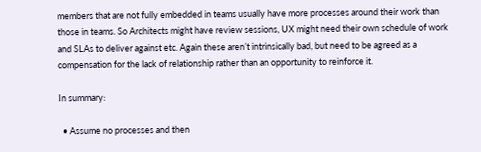members that are not fully embedded in teams usually have more processes around their work than those in teams. So Architects might have review sessions, UX might need their own schedule of work and SLAs to deliver against etc. Again these aren’t intrinsically bad, but need to be agreed as a compensation for the lack of relationship rather than an opportunity to reinforce it.

In summary:

  • Assume no processes and then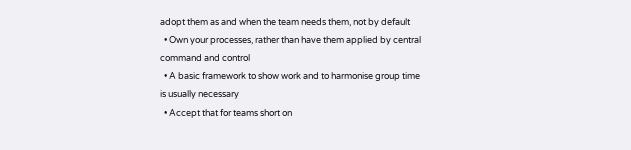adopt them as and when the team needs them, not by default
  • Own your processes, rather than have them applied by central command and control
  • A basic framework to show work and to harmonise group time is usually necessary
  • Accept that for teams short on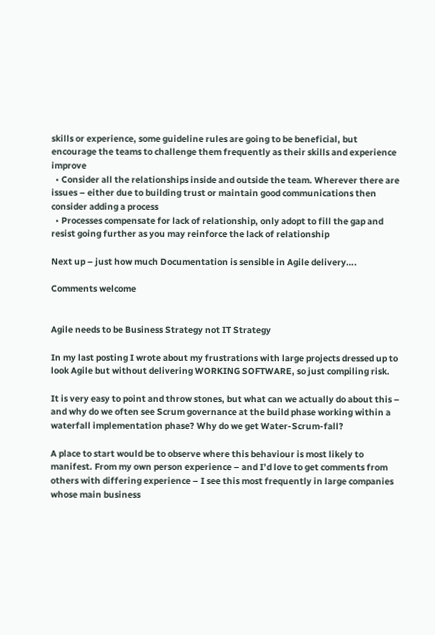skills or experience, some guideline rules are going to be beneficial, but encourage the teams to challenge them frequently as their skills and experience improve
  • Consider all the relationships inside and outside the team. Wherever there are issues – either due to building trust or maintain good communications then consider adding a process
  • Processes compensate for lack of relationship, only adopt to fill the gap and resist going further as you may reinforce the lack of relationship

Next up – just how much Documentation is sensible in Agile delivery….

Comments welcome


Agile needs to be Business Strategy not IT Strategy

In my last posting I wrote about my frustrations with large projects dressed up to look Agile but without delivering WORKING SOFTWARE, so just compiling risk.

It is very easy to point and throw stones, but what can we actually do about this – and why do we often see Scrum governance at the build phase working within a waterfall implementation phase? Why do we get Water-Scrum-fall?

A place to start would be to observe where this behaviour is most likely to manifest. From my own person experience – and I’d love to get comments from others with differing experience – I see this most frequently in large companies whose main business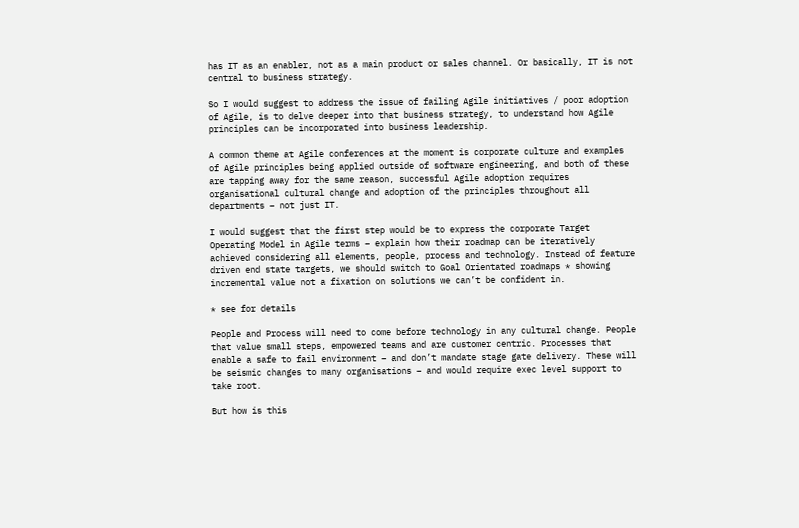has IT as an enabler, not as a main product or sales channel. Or basically, IT is not central to business strategy.

So I would suggest to address the issue of failing Agile initiatives / poor adoption of Agile, is to delve deeper into that business strategy, to understand how Agile principles can be incorporated into business leadership.

A common theme at Agile conferences at the moment is corporate culture and examples of Agile principles being applied outside of software engineering, and both of these are tapping away for the same reason, successful Agile adoption requires organisational cultural change and adoption of the principles throughout all departments – not just IT.

I would suggest that the first step would be to express the corporate Target Operating Model in Agile terms – explain how their roadmap can be iteratively achieved considering all elements, people, process and technology. Instead of feature driven end state targets, we should switch to Goal Orientated roadmaps * showing incremental value not a fixation on solutions we can’t be confident in.

* see for details

People and Process will need to come before technology in any cultural change. People that value small steps, empowered teams and are customer centric. Processes that enable a safe to fail environment – and don’t mandate stage gate delivery. These will be seismic changes to many organisations – and would require exec level support to take root.

But how is this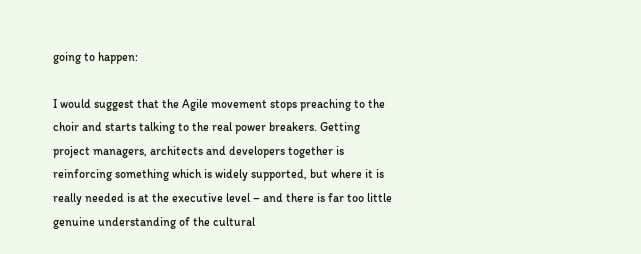going to happen:

I would suggest that the Agile movement stops preaching to the choir and starts talking to the real power breakers. Getting project managers, architects and developers together is reinforcing something which is widely supported, but where it is really needed is at the executive level – and there is far too little genuine understanding of the cultural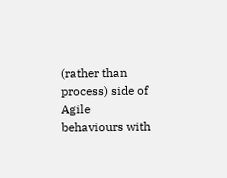(rather than process) side of Agile behaviours with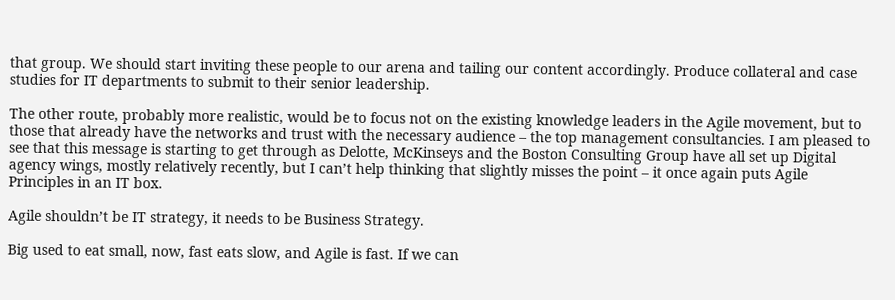that group. We should start inviting these people to our arena and tailing our content accordingly. Produce collateral and case studies for IT departments to submit to their senior leadership.

The other route, probably more realistic, would be to focus not on the existing knowledge leaders in the Agile movement, but to those that already have the networks and trust with the necessary audience – the top management consultancies. I am pleased to see that this message is starting to get through as Delotte, McKinseys and the Boston Consulting Group have all set up Digital agency wings, mostly relatively recently, but I can’t help thinking that slightly misses the point – it once again puts Agile Principles in an IT box.

Agile shouldn’t be IT strategy, it needs to be Business Strategy.

Big used to eat small, now, fast eats slow, and Agile is fast. If we can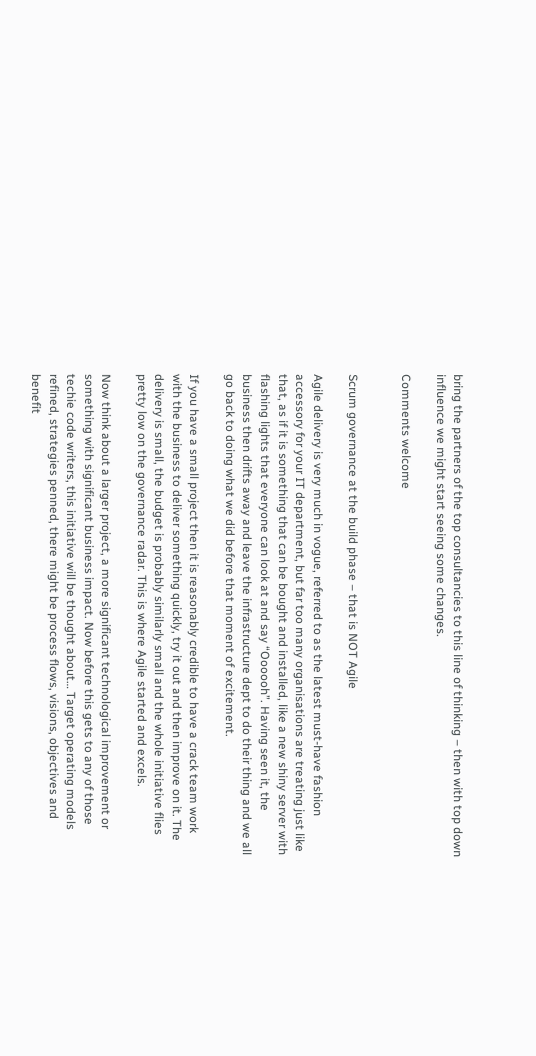bring the partners of the top consultancies to this line of thinking – then with top down influence we might start seeing some changes.

Comments welcome


Scrum governance at the build phase – that is NOT Agile

Agile delivery is very much in vogue, referred to as the latest must-have fashion accessory for your IT department, but far too many organisations are treating just like that, as if it is something that can be bought and installed, like a new shiny server with flashing lights that everyone can look at and say “Oooooh”. Having seen it, the business then drifts away and leave the infrastructure dept to do their thing and we all go back to doing what we did before that moment of excitement.

If you have a small project then it is reasonably credible to have a crack team work with the business to deliver something quickly, try it out and then improve on it. The delivery is small, the budget is probably similarly small and the whole initiative flies pretty low on the governance radar. This is where Agile started and excels.

Now think about a larger project, a more significant technological improvement or something with significant business impact. Now before this gets to any of those techie code writers, this initiative will be thought about… Target operating models refined, strategies penned, there might be process flows, visions, objectives and benefit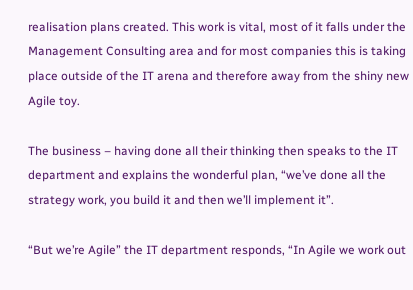realisation plans created. This work is vital, most of it falls under the Management Consulting area and for most companies this is taking place outside of the IT arena and therefore away from the shiny new Agile toy.

The business – having done all their thinking then speaks to the IT department and explains the wonderful plan, “we’ve done all the strategy work, you build it and then we’ll implement it”.

“But we’re Agile” the IT department responds, “In Agile we work out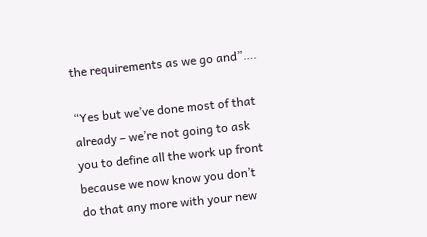the requirements as we go and”….

“Yes but we’ve done most of that already – we’re not going to ask you to define all the work up front because we now know you don’t do that any more with your new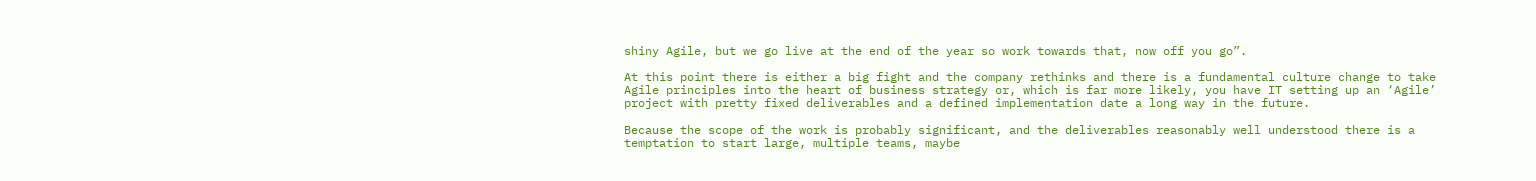shiny Agile, but we go live at the end of the year so work towards that, now off you go”.

At this point there is either a big fight and the company rethinks and there is a fundamental culture change to take Agile principles into the heart of business strategy or, which is far more likely, you have IT setting up an ‘Agile’ project with pretty fixed deliverables and a defined implementation date a long way in the future.

Because the scope of the work is probably significant, and the deliverables reasonably well understood there is a temptation to start large, multiple teams, maybe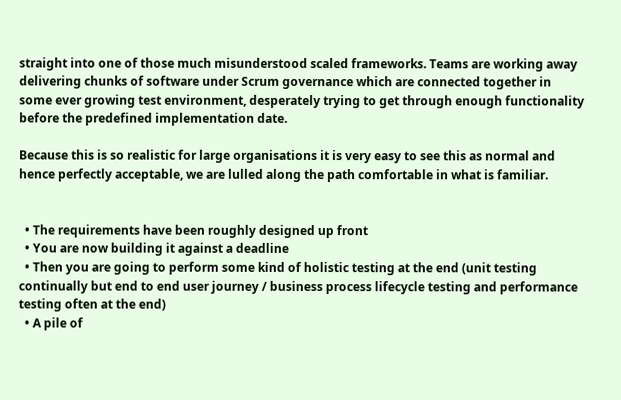straight into one of those much misunderstood scaled frameworks. Teams are working away delivering chunks of software under Scrum governance which are connected together in some ever growing test environment, desperately trying to get through enough functionality before the predefined implementation date.

Because this is so realistic for large organisations it is very easy to see this as normal and hence perfectly acceptable, we are lulled along the path comfortable in what is familiar.


  • The requirements have been roughly designed up front
  • You are now building it against a deadline
  • Then you are going to perform some kind of holistic testing at the end (unit testing continually but end to end user journey / business process lifecycle testing and performance testing often at the end)
  • A pile of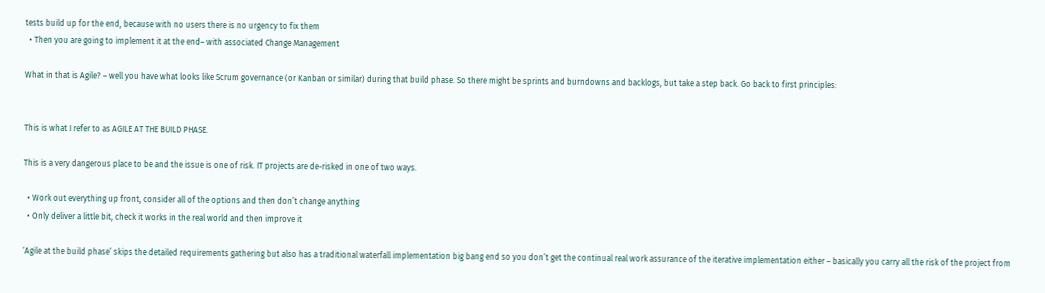tests build up for the end, because with no users there is no urgency to fix them
  • Then you are going to implement it at the end– with associated Change Management

What in that is Agile? – well you have what looks like Scrum governance (or Kanban or similar) during that build phase. So there might be sprints and burndowns and backlogs, but take a step back. Go back to first principles:


This is what I refer to as AGILE AT THE BUILD PHASE.

This is a very dangerous place to be and the issue is one of risk. IT projects are de-risked in one of two ways.

  • Work out everything up front, consider all of the options and then don’t change anything
  • Only deliver a little bit, check it works in the real world and then improve it

‘Agile at the build phase’ skips the detailed requirements gathering but also has a traditional waterfall implementation big bang end so you don’t get the continual real work assurance of the iterative implementation either – basically you carry all the risk of the project from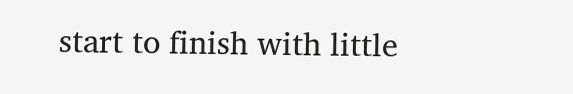start to finish with little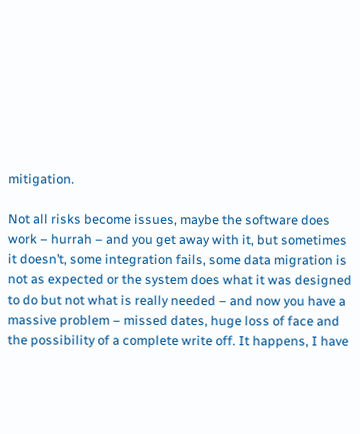mitigation.

Not all risks become issues, maybe the software does work – hurrah – and you get away with it, but sometimes it doesn’t, some integration fails, some data migration is not as expected or the system does what it was designed to do but not what is really needed – and now you have a massive problem – missed dates, huge loss of face and the possibility of a complete write off. It happens, I have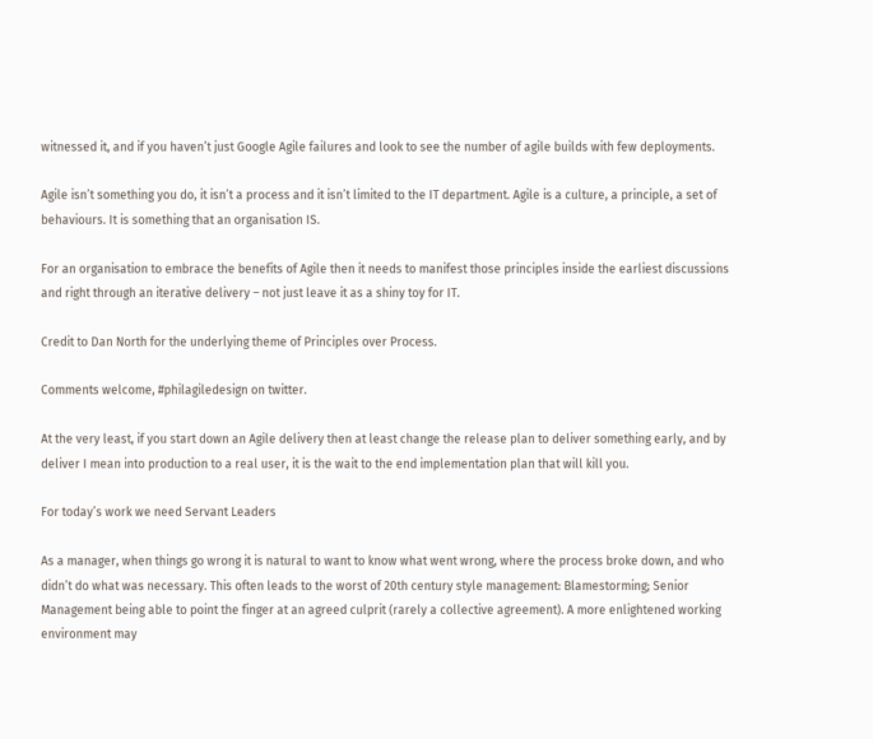witnessed it, and if you haven’t just Google Agile failures and look to see the number of agile builds with few deployments.

Agile isn’t something you do, it isn’t a process and it isn’t limited to the IT department. Agile is a culture, a principle, a set of behaviours. It is something that an organisation IS.

For an organisation to embrace the benefits of Agile then it needs to manifest those principles inside the earliest discussions and right through an iterative delivery – not just leave it as a shiny toy for IT.

Credit to Dan North for the underlying theme of Principles over Process.

Comments welcome, #philagiledesign on twitter.

At the very least, if you start down an Agile delivery then at least change the release plan to deliver something early, and by deliver I mean into production to a real user, it is the wait to the end implementation plan that will kill you.

For today’s work we need Servant Leaders

As a manager, when things go wrong it is natural to want to know what went wrong, where the process broke down, and who didn’t do what was necessary. This often leads to the worst of 20th century style management: Blamestorming; Senior Management being able to point the finger at an agreed culprit (rarely a collective agreement). A more enlightened working environment may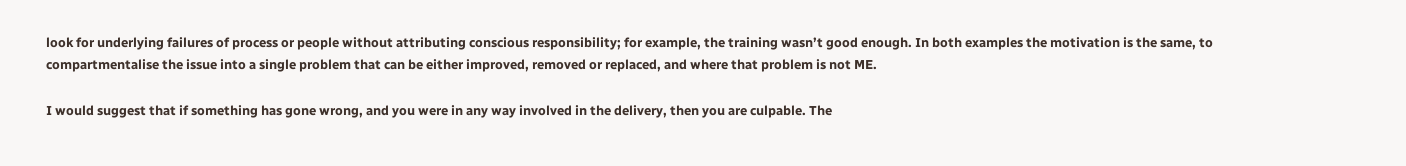look for underlying failures of process or people without attributing conscious responsibility; for example, the training wasn’t good enough. In both examples the motivation is the same, to compartmentalise the issue into a single problem that can be either improved, removed or replaced, and where that problem is not ME.

I would suggest that if something has gone wrong, and you were in any way involved in the delivery, then you are culpable. The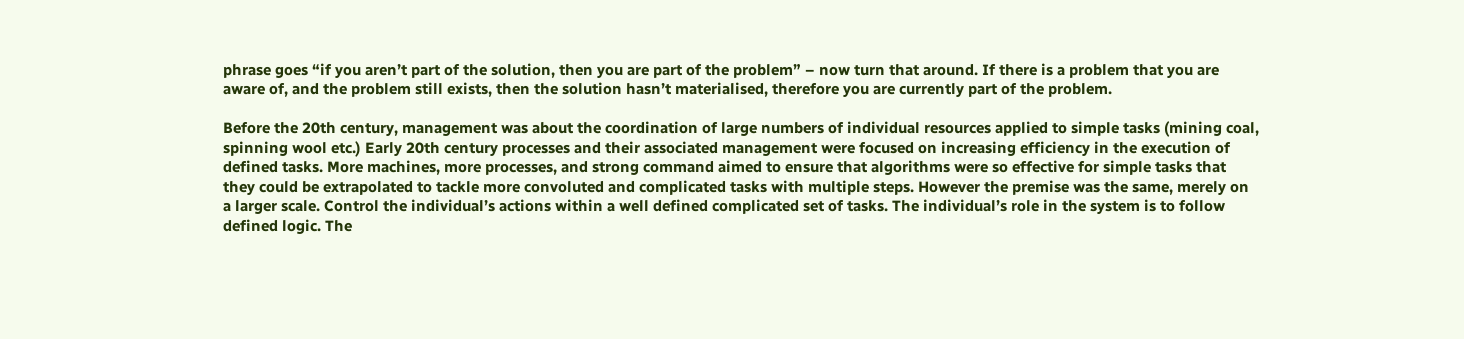phrase goes “if you aren’t part of the solution, then you are part of the problem” – now turn that around. If there is a problem that you are aware of, and the problem still exists, then the solution hasn’t materialised, therefore you are currently part of the problem.

Before the 20th century, management was about the coordination of large numbers of individual resources applied to simple tasks (mining coal, spinning wool etc.) Early 20th century processes and their associated management were focused on increasing efficiency in the execution of defined tasks. More machines, more processes, and strong command aimed to ensure that algorithms were so effective for simple tasks that they could be extrapolated to tackle more convoluted and complicated tasks with multiple steps. However the premise was the same, merely on a larger scale. Control the individual’s actions within a well defined complicated set of tasks. The individual’s role in the system is to follow defined logic. The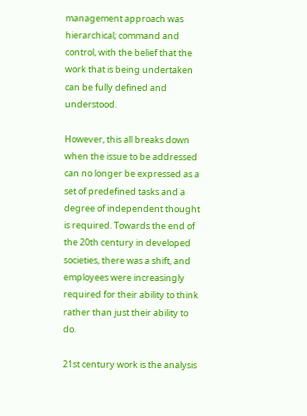management approach was hierarchical; command and control, with the belief that the work that is being undertaken can be fully defined and understood.

However, this all breaks down when the issue to be addressed can no longer be expressed as a set of predefined tasks and a degree of independent thought is required. Towards the end of the 20th century in developed societies, there was a shift, and employees were increasingly required for their ability to think rather than just their ability to do.

21st century work is the analysis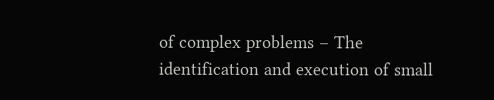of complex problems – The identification and execution of small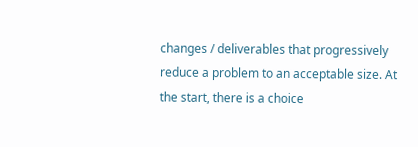changes / deliverables that progressively reduce a problem to an acceptable size. At the start, there is a choice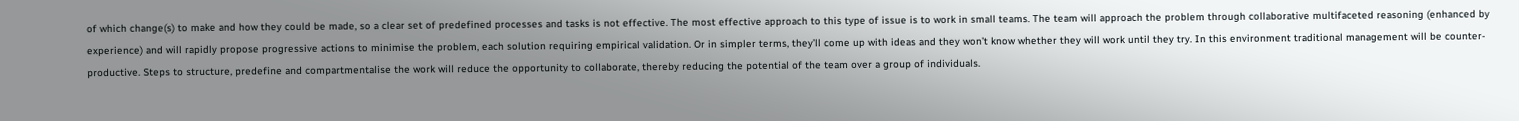of which change(s) to make and how they could be made, so a clear set of predefined processes and tasks is not effective. The most effective approach to this type of issue is to work in small teams. The team will approach the problem through collaborative multifaceted reasoning (enhanced by experience) and will rapidly propose progressive actions to minimise the problem, each solution requiring empirical validation. Or in simpler terms, they’ll come up with ideas and they won’t know whether they will work until they try. In this environment traditional management will be counter-productive. Steps to structure, predefine and compartmentalise the work will reduce the opportunity to collaborate, thereby reducing the potential of the team over a group of individuals.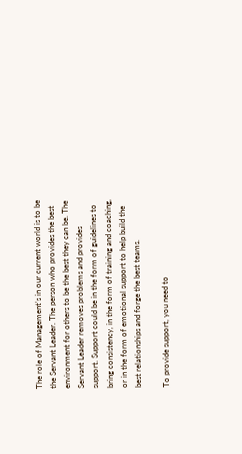The role of Management’s in our current world is to be the Servant Leader. The person who provides the best environment for others to be the best they can be. The Servant Leader removes problems and provides support. Support could be in the form of guidelines to bring consistency, in the form of training and coaching, or in the form of emotional support to help build the best relationships and forge the best teams.

To provide support, you need to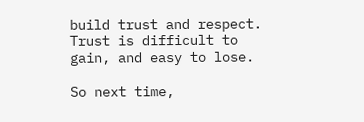build trust and respect. Trust is difficult to gain, and easy to lose.

So next time,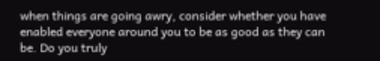when things are going awry, consider whether you have enabled everyone around you to be as good as they can be. Do you truly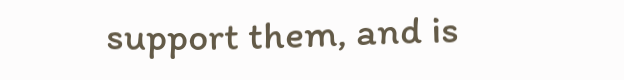support them, and is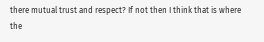there mutual trust and respect? If not then I think that is where the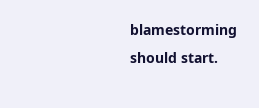blamestorming should start.